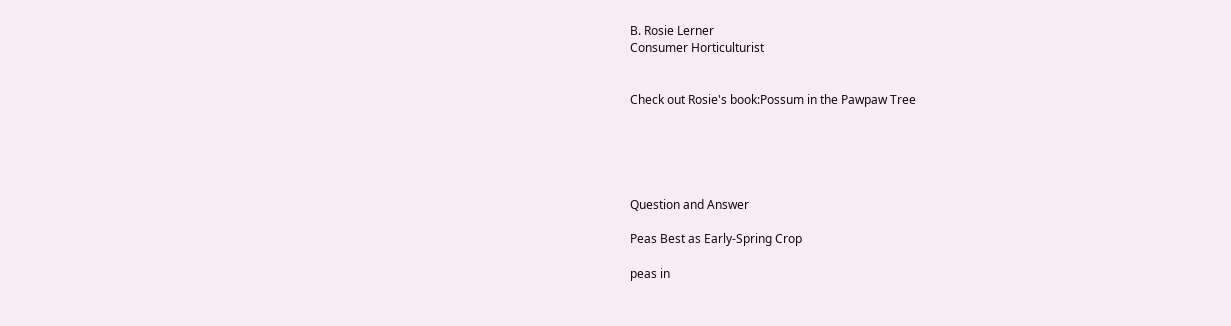B. Rosie Lerner
Consumer Horticulturist


Check out Rosie's book:Possum in the Pawpaw Tree





Question and Answer

Peas Best as Early-Spring Crop

peas in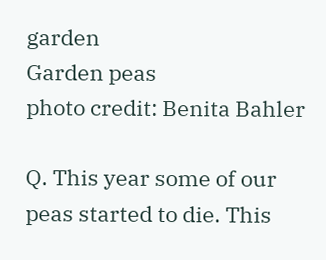garden
Garden peas
photo credit: Benita Bahler

Q. This year some of our peas started to die. This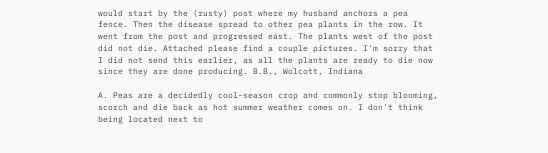would start by the (rusty) post where my husband anchors a pea fence. Then the disease spread to other pea plants in the row. It went from the post and progressed east. The plants west of the post did not die. Attached please find a couple pictures. I'm sorry that I did not send this earlier, as all the plants are ready to die now since they are done producing. B.B., Wolcott, Indiana

A. Peas are a decidedly cool-season crop and commonly stop blooming, scorch and die back as hot summer weather comes on. I don't think being located next to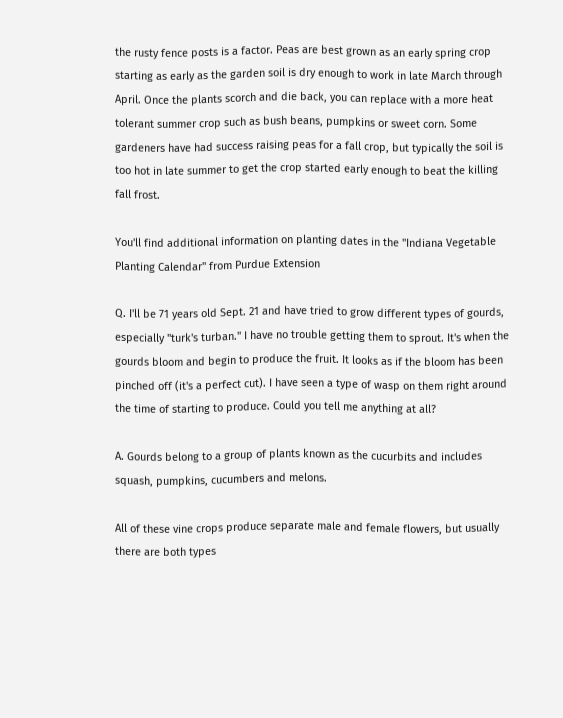the rusty fence posts is a factor. Peas are best grown as an early spring crop starting as early as the garden soil is dry enough to work in late March through April. Once the plants scorch and die back, you can replace with a more heat tolerant summer crop such as bush beans, pumpkins or sweet corn. Some gardeners have had success raising peas for a fall crop, but typically the soil is too hot in late summer to get the crop started early enough to beat the killing fall frost.

You'll find additional information on planting dates in the "Indiana Vegetable Planting Calendar" from Purdue Extension

Q. I'll be 71 years old Sept. 21 and have tried to grow different types of gourds, especially "turk's turban." I have no trouble getting them to sprout. It's when the gourds bloom and begin to produce the fruit. It looks as if the bloom has been pinched off (it's a perfect cut). I have seen a type of wasp on them right around the time of starting to produce. Could you tell me anything at all?

A. Gourds belong to a group of plants known as the cucurbits and includes squash, pumpkins, cucumbers and melons.

All of these vine crops produce separate male and female flowers, but usually there are both types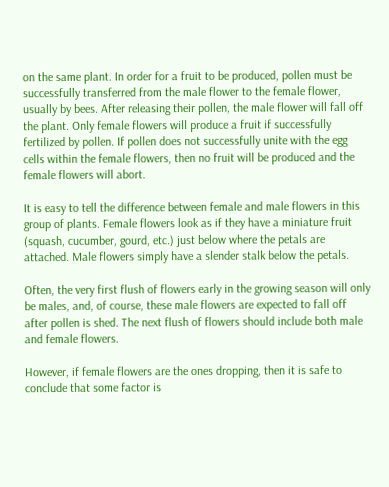on the same plant. In order for a fruit to be produced, pollen must be successfully transferred from the male flower to the female flower, usually by bees. After releasing their pollen, the male flower will fall off the plant. Only female flowers will produce a fruit if successfully fertilized by pollen. If pollen does not successfully unite with the egg cells within the female flowers, then no fruit will be produced and the female flowers will abort.

It is easy to tell the difference between female and male flowers in this group of plants. Female flowers look as if they have a miniature fruit (squash, cucumber, gourd, etc.) just below where the petals are attached. Male flowers simply have a slender stalk below the petals.

Often, the very first flush of flowers early in the growing season will only be males, and, of course, these male flowers are expected to fall off after pollen is shed. The next flush of flowers should include both male and female flowers.

However, if female flowers are the ones dropping, then it is safe to conclude that some factor is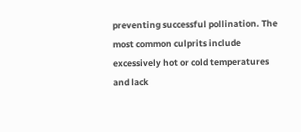preventing successful pollination. The most common culprits include excessively hot or cold temperatures and lack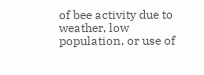of bee activity due to weather, low population, or use of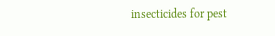insecticides for pest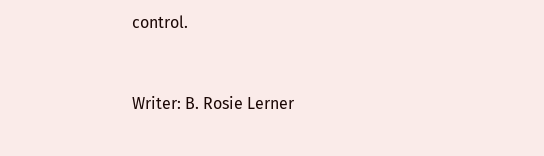control.


Writer: B. Rosie Lerner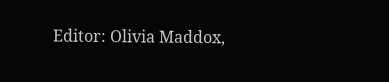Editor: Olivia Maddox,